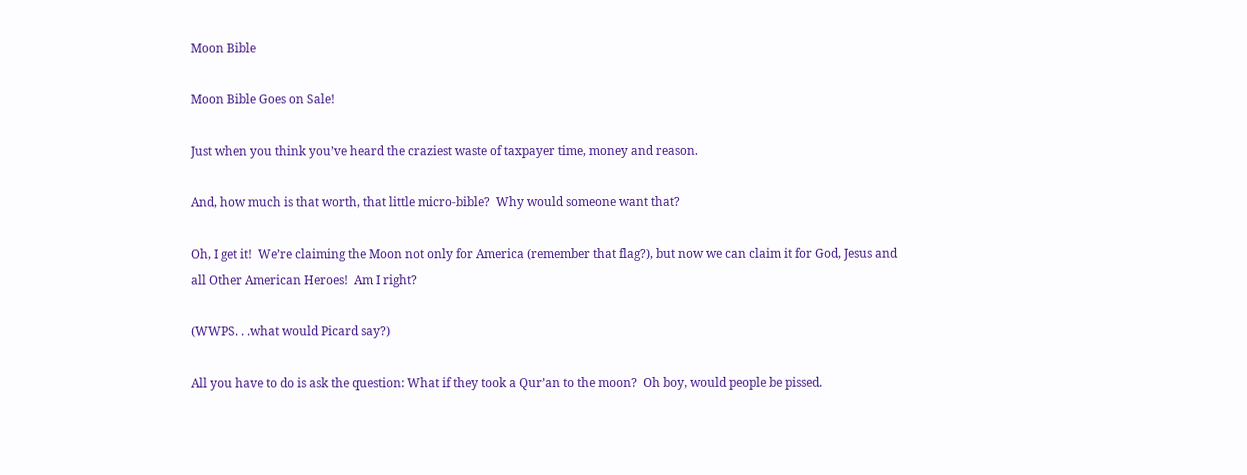Moon Bible

Moon Bible Goes on Sale!

Just when you think you’ve heard the craziest waste of taxpayer time, money and reason.

And, how much is that worth, that little micro-bible?  Why would someone want that?

Oh, I get it!  We’re claiming the Moon not only for America (remember that flag?), but now we can claim it for God, Jesus and all Other American Heroes!  Am I right?

(WWPS. . .what would Picard say?)

All you have to do is ask the question: What if they took a Qur’an to the moon?  Oh boy, would people be pissed.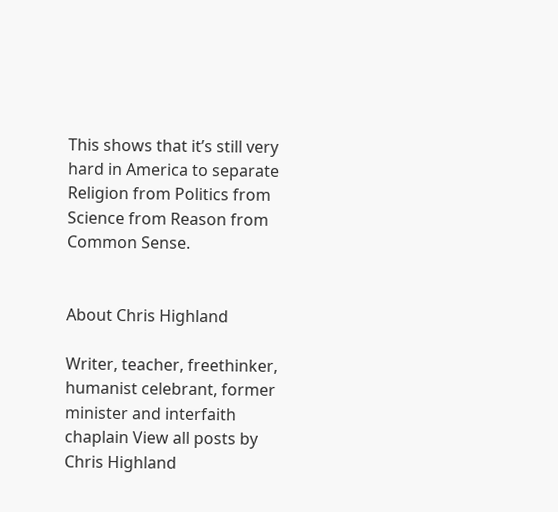This shows that it’s still very hard in America to separate Religion from Politics from Science from Reason from Common Sense.


About Chris Highland

Writer, teacher, freethinker, humanist celebrant, former minister and interfaith chaplain View all posts by Chris Highland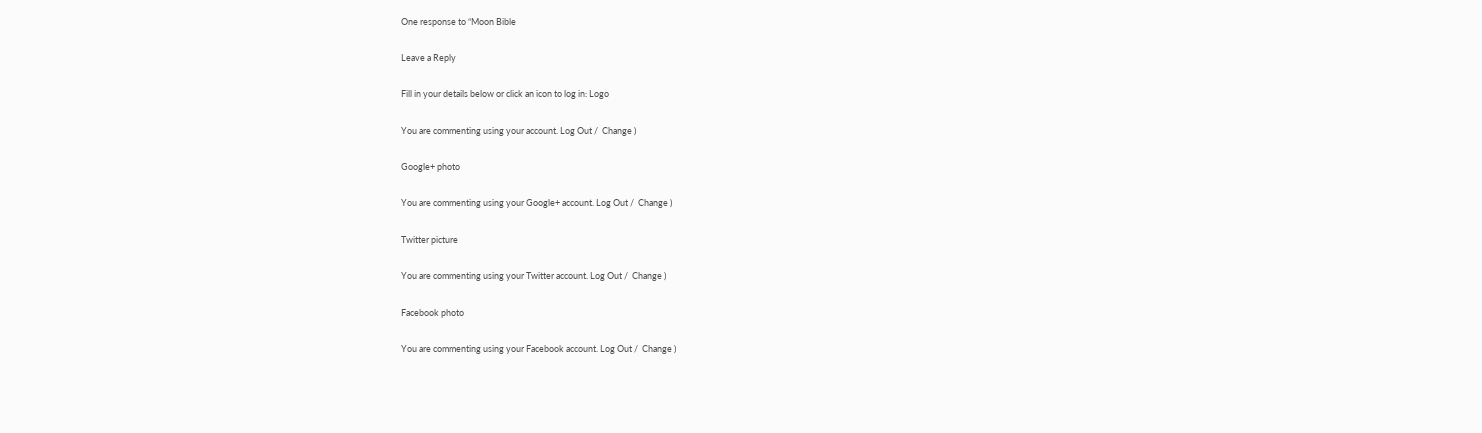One response to “Moon Bible

Leave a Reply

Fill in your details below or click an icon to log in: Logo

You are commenting using your account. Log Out /  Change )

Google+ photo

You are commenting using your Google+ account. Log Out /  Change )

Twitter picture

You are commenting using your Twitter account. Log Out /  Change )

Facebook photo

You are commenting using your Facebook account. Log Out /  Change )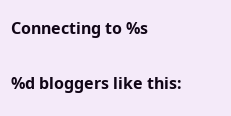Connecting to %s

%d bloggers like this: